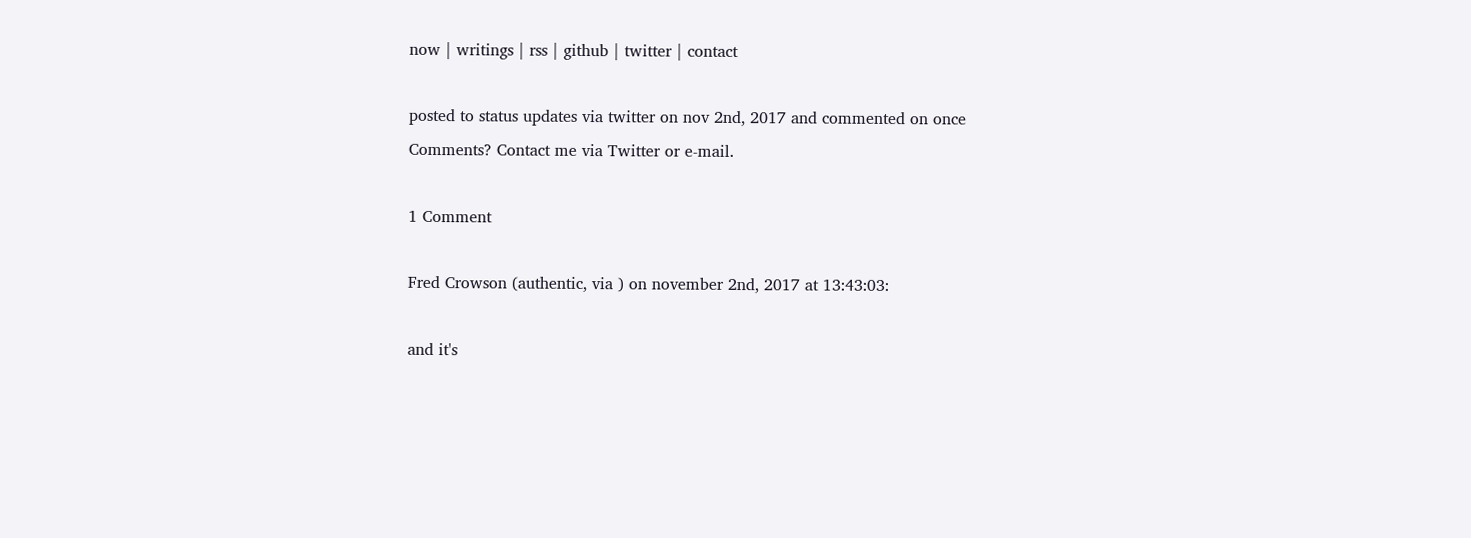now | writings | rss | github | twitter | contact

posted to status updates via twitter on nov 2nd, 2017 and commented on once
Comments? Contact me via Twitter or e-mail.

1 Comment

Fred Crowson (authentic, via ) on november 2nd, 2017 at 13:43:03:

and it's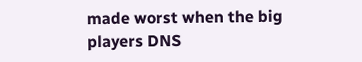made worst when the big players DNS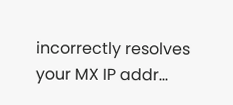incorrectly resolves your MX IP addr...